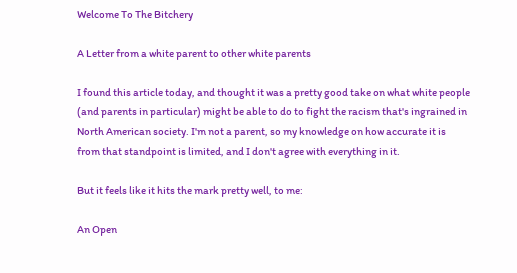Welcome To The Bitchery

A Letter from a white parent to other white parents

I found this article today, and thought it was a pretty good take on what white people (and parents in particular) might be able to do to fight the racism that's ingrained in North American society. I'm not a parent, so my knowledge on how accurate it is from that standpoint is limited, and I don't agree with everything in it.

But it feels like it hits the mark pretty well, to me:

An Open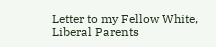Letter to my Fellow White, Liberal Parents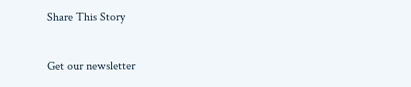Share This Story

Get our newsletter